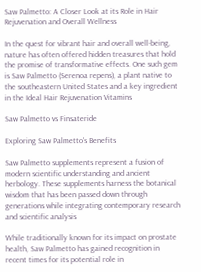Saw Palmetto: A Closer Look at its Role in Hair Rejuvenation and Overall Wellness

In the quest for vibrant hair and overall well-being, nature has often offered hidden treasures that hold the promise of transformative effects. One such gem is Saw Palmetto (Serenoa repens), a plant native to the southeastern United States and a key ingredient in the Ideal Hair Rejuvenation Vitamins

Saw Palmetto vs Finsateride

Exploring Saw Palmetto's Benefits

Saw Palmetto supplements represent a fusion of modern scientific understanding and ancient herbology. These supplements harness the botanical wisdom that has been passed down through generations while integrating contemporary research and scientific analysis

While traditionally known for its impact on prostate health, Saw Palmetto has gained recognition in recent times for its potential role in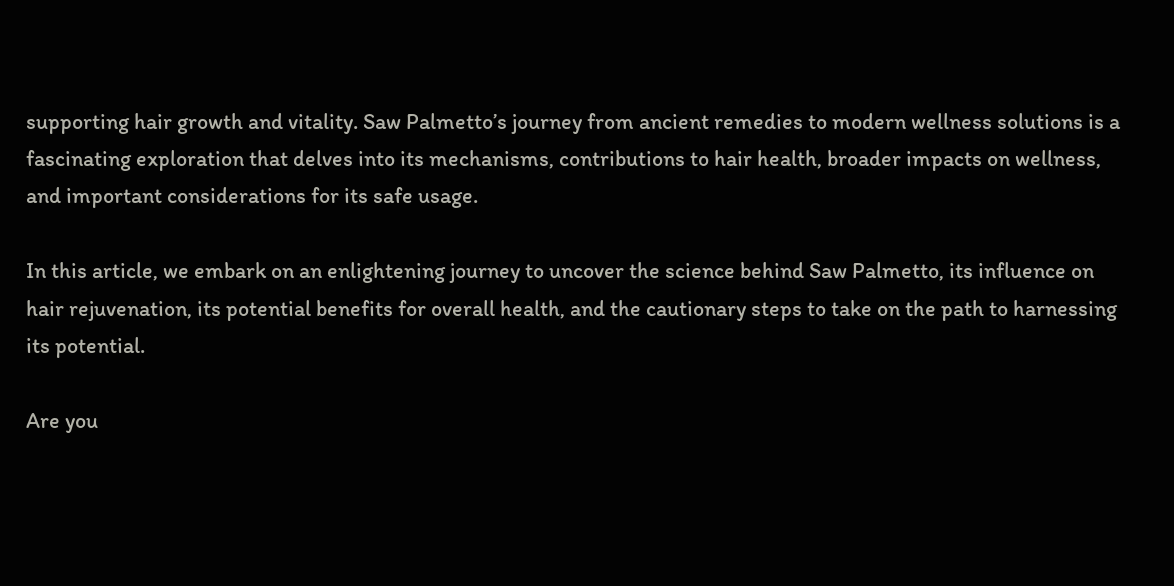supporting hair growth and vitality. Saw Palmetto’s journey from ancient remedies to modern wellness solutions is a fascinating exploration that delves into its mechanisms, contributions to hair health, broader impacts on wellness, and important considerations for its safe usage.

In this article, we embark on an enlightening journey to uncover the science behind Saw Palmetto, its influence on hair rejuvenation, its potential benefits for overall health, and the cautionary steps to take on the path to harnessing its potential.

Are you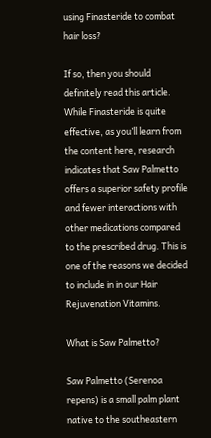using Finasteride to combat hair loss?

If so, then you should definitely read this article. While Finasteride is quite effective, as you’ll learn from the content here, research indicates that Saw Palmetto offers a superior safety profile and fewer interactions with other medications compared to the prescribed drug. This is one of the reasons we decided to include in in our Hair Rejuvenation Vitamins.

What is Saw Palmetto?

Saw Palmetto (Serenoa repens) is a small palm plant native to the southeastern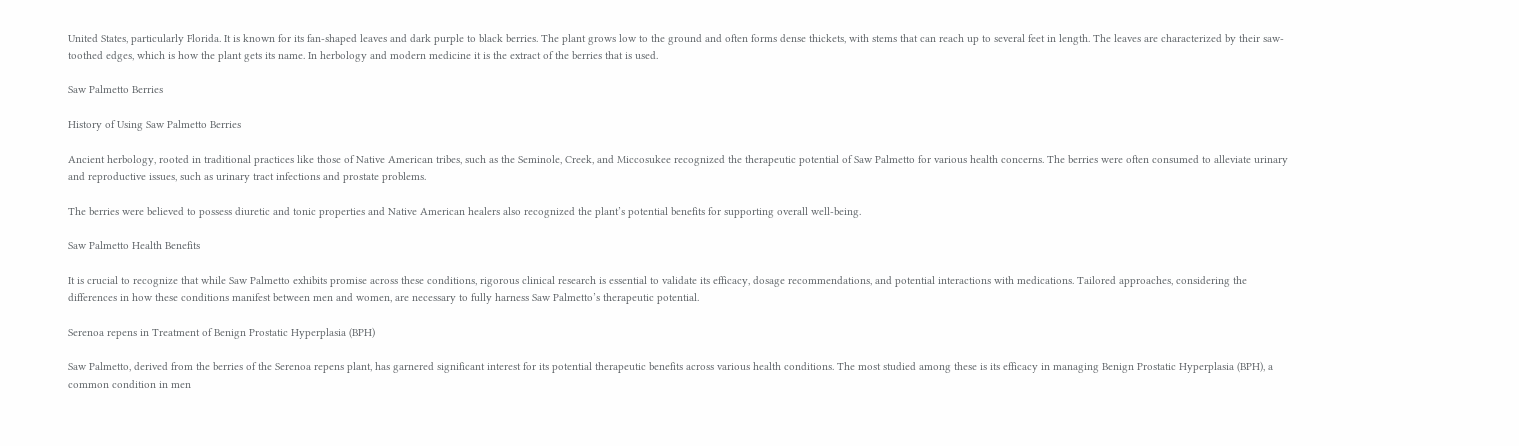United States, particularly Florida. It is known for its fan-shaped leaves and dark purple to black berries. The plant grows low to the ground and often forms dense thickets, with stems that can reach up to several feet in length. The leaves are characterized by their saw-toothed edges, which is how the plant gets its name. In herbology and modern medicine it is the extract of the berries that is used.

Saw Palmetto Berries

History of Using Saw Palmetto Berries

Ancient herbology, rooted in traditional practices like those of Native American tribes, such as the Seminole, Creek, and Miccosukee recognized the therapeutic potential of Saw Palmetto for various health concerns. The berries were often consumed to alleviate urinary and reproductive issues, such as urinary tract infections and prostate problems.

The berries were believed to possess diuretic and tonic properties and Native American healers also recognized the plant’s potential benefits for supporting overall well-being.

Saw Palmetto Health Benefits

It is crucial to recognize that while Saw Palmetto exhibits promise across these conditions, rigorous clinical research is essential to validate its efficacy, dosage recommendations, and potential interactions with medications. Tailored approaches, considering the differences in how these conditions manifest between men and women, are necessary to fully harness Saw Palmetto’s therapeutic potential.

Serenoa repens in Treatment of Benign Prostatic Hyperplasia (BPH)

Saw Palmetto, derived from the berries of the Serenoa repens plant, has garnered significant interest for its potential therapeutic benefits across various health conditions. The most studied among these is its efficacy in managing Benign Prostatic Hyperplasia (BPH), a common condition in men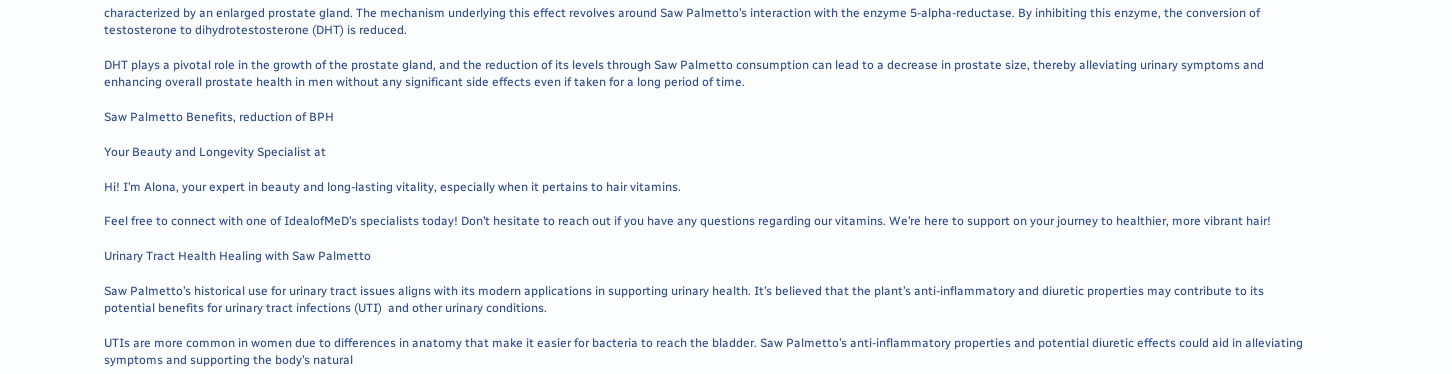characterized by an enlarged prostate gland. The mechanism underlying this effect revolves around Saw Palmetto’s interaction with the enzyme 5-alpha-reductase. By inhibiting this enzyme, the conversion of testosterone to dihydrotestosterone (DHT) is reduced.

DHT plays a pivotal role in the growth of the prostate gland, and the reduction of its levels through Saw Palmetto consumption can lead to a decrease in prostate size, thereby alleviating urinary symptoms and enhancing overall prostate health in men without any significant side effects even if taken for a long period of time.

Saw Palmetto Benefits, reduction of BPH

Your Beauty and Longevity Specialist at

Hi! I’m Alona, your expert in beauty and long-lasting vitality, especially when it pertains to hair vitamins.

Feel free to connect with one of IdealofMeD’s specialists today! Don’t hesitate to reach out if you have any questions regarding our vitamins. We’re here to support on your journey to healthier, more vibrant hair!

Urinary Tract Health Healing with Saw Palmetto

Saw Palmetto’s historical use for urinary tract issues aligns with its modern applications in supporting urinary health. It’s believed that the plant’s anti-inflammatory and diuretic properties may contribute to its potential benefits for urinary tract infections (UTI)  and other urinary conditions.

UTIs are more common in women due to differences in anatomy that make it easier for bacteria to reach the bladder. Saw Palmetto’s anti-inflammatory properties and potential diuretic effects could aid in alleviating symptoms and supporting the body’s natural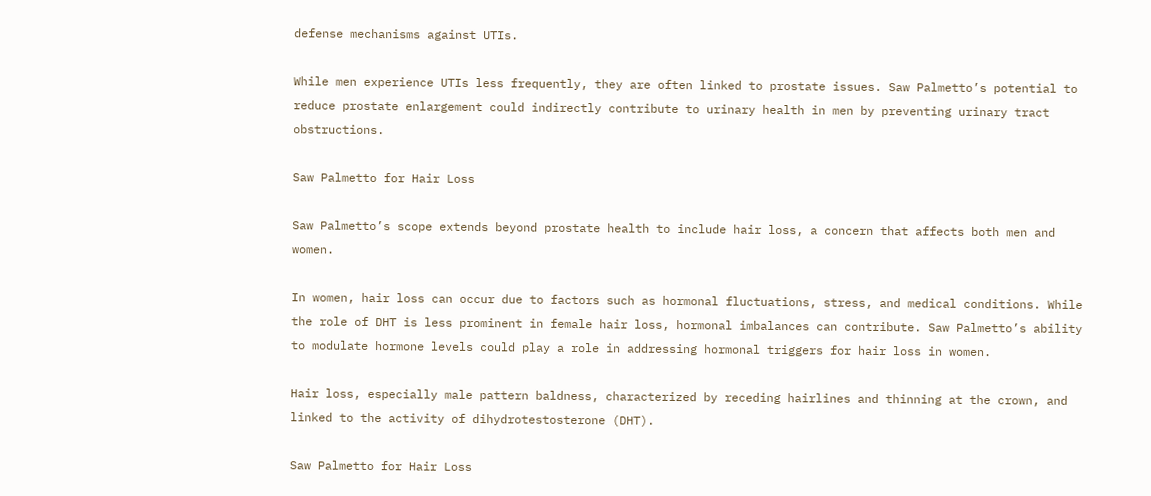defense mechanisms against UTIs.

While men experience UTIs less frequently, they are often linked to prostate issues. Saw Palmetto’s potential to reduce prostate enlargement could indirectly contribute to urinary health in men by preventing urinary tract obstructions.

Saw Palmetto for Hair Loss

Saw Palmetto’s scope extends beyond prostate health to include hair loss, a concern that affects both men and women.

In women, hair loss can occur due to factors such as hormonal fluctuations, stress, and medical conditions. While the role of DHT is less prominent in female hair loss, hormonal imbalances can contribute. Saw Palmetto’s ability to modulate hormone levels could play a role in addressing hormonal triggers for hair loss in women.

Hair loss, especially male pattern baldness, characterized by receding hairlines and thinning at the crown, and linked to the activity of dihydrotestosterone (DHT).

Saw Palmetto for Hair Loss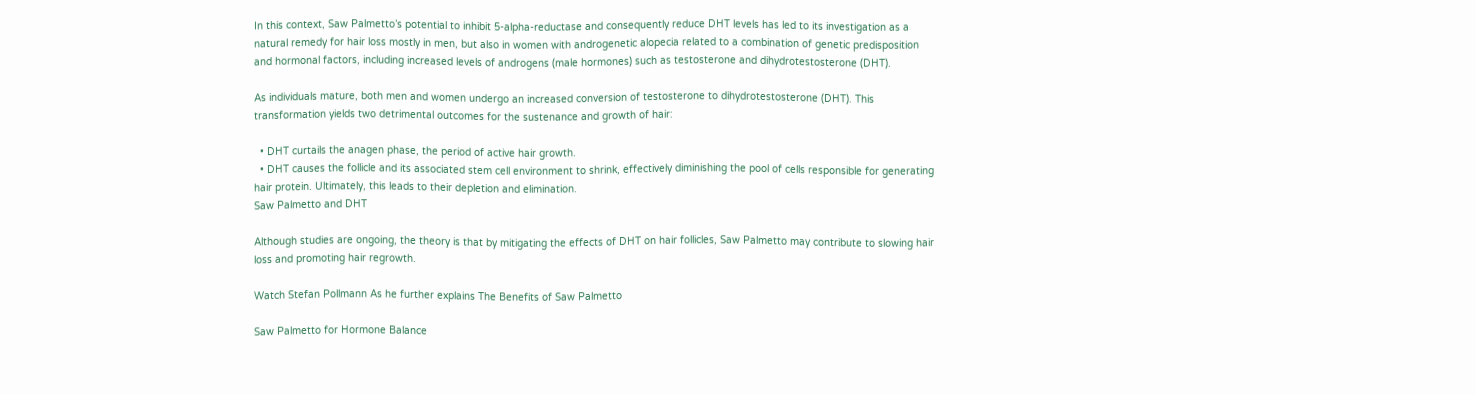In this context, Saw Palmetto’s potential to inhibit 5-alpha-reductase and consequently reduce DHT levels has led to its investigation as a natural remedy for hair loss mostly in men, but also in women with androgenetic alopecia related to a combination of genetic predisposition and hormonal factors, including increased levels of androgens (male hormones) such as testosterone and dihydrotestosterone (DHT).

As individuals mature, both men and women undergo an increased conversion of testosterone to dihydrotestosterone (DHT). This transformation yields two detrimental outcomes for the sustenance and growth of hair:

  • DHT curtails the anagen phase, the period of active hair growth.
  • DHT causes the follicle and its associated stem cell environment to shrink, effectively diminishing the pool of cells responsible for generating hair protein. Ultimately, this leads to their depletion and elimination.
Saw Palmetto and DHT

Although studies are ongoing, the theory is that by mitigating the effects of DHT on hair follicles, Saw Palmetto may contribute to slowing hair loss and promoting hair regrowth.

Watch Stefan Pollmann As he further explains The Benefits of Saw Palmetto

Saw Palmetto for Hormone Balance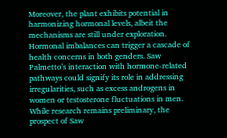Moreover, the plant exhibits potential in harmonizing hormonal levels, albeit the mechanisms are still under exploration. Hormonal imbalances can trigger a cascade of health concerns in both genders. Saw Palmetto’s interaction with hormone-related pathways could signify its role in addressing irregularities, such as excess androgens in women or testosterone fluctuations in men. While research remains preliminary, the prospect of Saw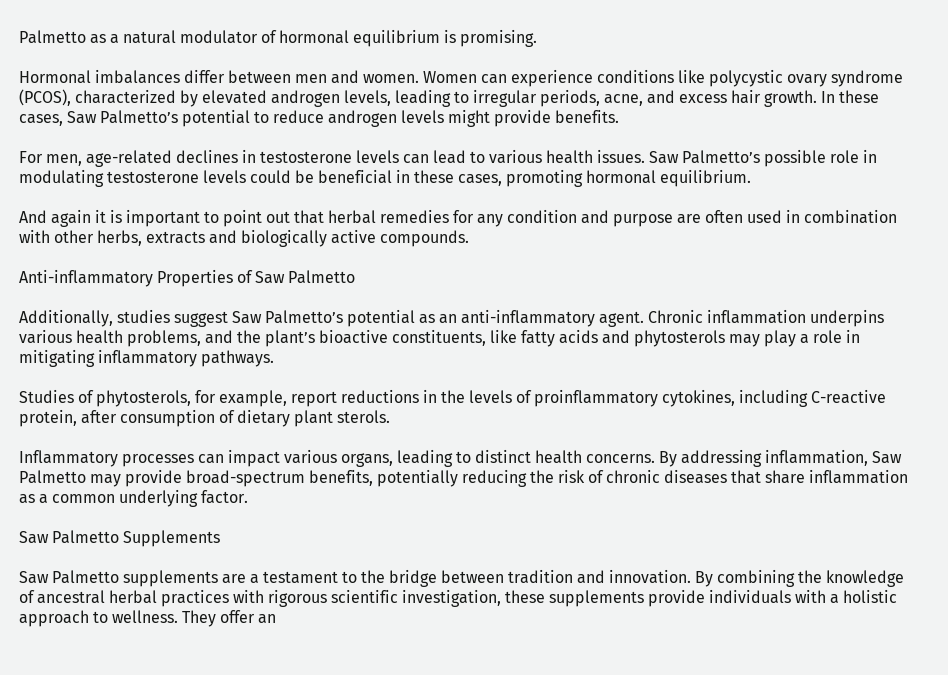Palmetto as a natural modulator of hormonal equilibrium is promising.

Hormonal imbalances differ between men and women. Women can experience conditions like polycystic ovary syndrome (PCOS), characterized by elevated androgen levels, leading to irregular periods, acne, and excess hair growth. In these cases, Saw Palmetto’s potential to reduce androgen levels might provide benefits.

For men, age-related declines in testosterone levels can lead to various health issues. Saw Palmetto’s possible role in modulating testosterone levels could be beneficial in these cases, promoting hormonal equilibrium.

And again it is important to point out that herbal remedies for any condition and purpose are often used in combination with other herbs, extracts and biologically active compounds.

Anti-inflammatory Properties of Saw Palmetto

Additionally, studies suggest Saw Palmetto’s potential as an anti-inflammatory agent. Chronic inflammation underpins various health problems, and the plant’s bioactive constituents, like fatty acids and phytosterols may play a role in mitigating inflammatory pathways.

Studies of phytosterols, for example, report reductions in the levels of proinflammatory cytokines, including C-reactive protein, after consumption of dietary plant sterols.

Inflammatory processes can impact various organs, leading to distinct health concerns. By addressing inflammation, Saw Palmetto may provide broad-spectrum benefits, potentially reducing the risk of chronic diseases that share inflammation as a common underlying factor.

Saw Palmetto Supplements

Saw Palmetto supplements are a testament to the bridge between tradition and innovation. By combining the knowledge of ancestral herbal practices with rigorous scientific investigation, these supplements provide individuals with a holistic approach to wellness. They offer an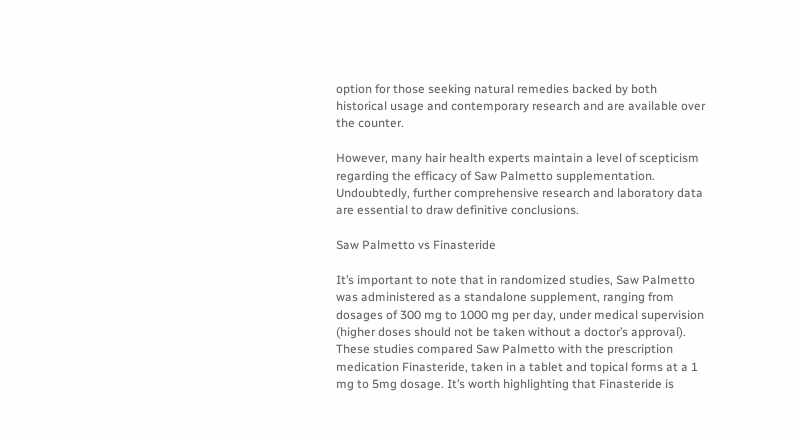option for those seeking natural remedies backed by both historical usage and contemporary research and are available over the counter.

However, many hair health experts maintain a level of scepticism regarding the efficacy of Saw Palmetto supplementation. Undoubtedly, further comprehensive research and laboratory data are essential to draw definitive conclusions.

Saw Palmetto vs Finasteride

It’s important to note that in randomized studies, Saw Palmetto was administered as a standalone supplement, ranging from dosages of 300 mg to 1000 mg per day, under medical supervision (higher doses should not be taken without a doctor’s approval). These studies compared Saw Palmetto with the prescription medication Finasteride, taken in a tablet and topical forms at a 1 mg to 5mg dosage. It’s worth highlighting that Finasteride is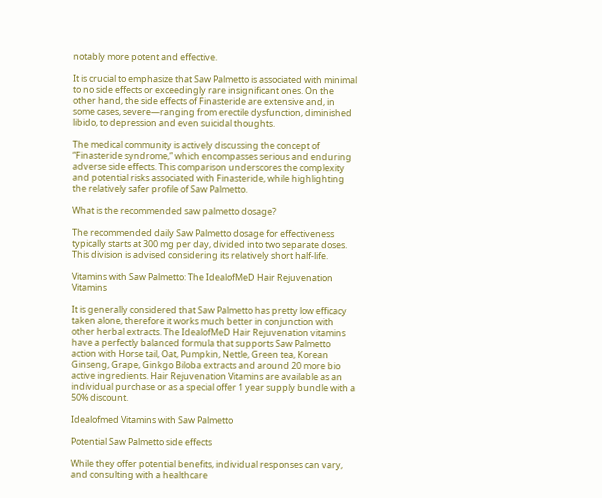notably more potent and effective.

It is crucial to emphasize that Saw Palmetto is associated with minimal to no side effects or exceedingly rare insignificant ones. On the other hand, the side effects of Finasteride are extensive and, in some cases, severe—ranging from erectile dysfunction, diminished libido, to depression and even suicidal thoughts.

The medical community is actively discussing the concept of “Finasteride syndrome,” which encompasses serious and enduring adverse side effects. This comparison underscores the complexity and potential risks associated with Finasteride, while highlighting the relatively safer profile of Saw Palmetto.

What is the recommended saw palmetto dosage?

The recommended daily Saw Palmetto dosage for effectiveness typically starts at 300 mg per day, divided into two separate doses. This division is advised considering its relatively short half-life.

Vitamins with Saw Palmetto: The IdealofMeD Hair Rejuvenation Vitamins

It is generally considered that Saw Palmetto has pretty low efficacy taken alone, therefore it works much better in conjunction with other herbal extracts. The IdealofMeD Hair Rejuvenation vitamins have a perfectly balanced formula that supports Saw Palmetto action with Horse tail, Oat, Pumpkin, Nettle, Green tea, Korean Ginseng, Grape, Ginkgo Biloba extracts and around 20 more bio active ingredients. Hair Rejuvenation Vitamins are available as an individual purchase or as a special offer 1 year supply bundle with a 50% discount.

Idealofmed Vitamins with Saw Palmetto

Potential Saw Palmetto side effects

While they offer potential benefits, individual responses can vary, and consulting with a healthcare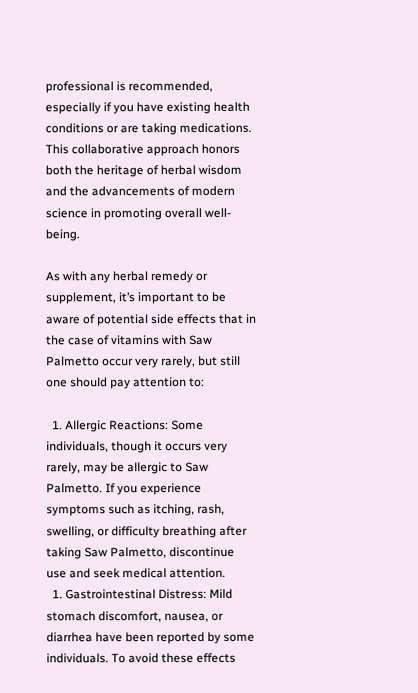professional is recommended, especially if you have existing health conditions or are taking medications. This collaborative approach honors both the heritage of herbal wisdom and the advancements of modern science in promoting overall well-being.

As with any herbal remedy or supplement, it’s important to be aware of potential side effects that in the case of vitamins with Saw Palmetto occur very rarely, but still one should pay attention to:

  1. Allergic Reactions: Some individuals, though it occurs very rarely, may be allergic to Saw Palmetto. If you experience symptoms such as itching, rash, swelling, or difficulty breathing after taking Saw Palmetto, discontinue use and seek medical attention.
  1. Gastrointestinal Distress: Mild stomach discomfort, nausea, or diarrhea have been reported by some individuals. To avoid these effects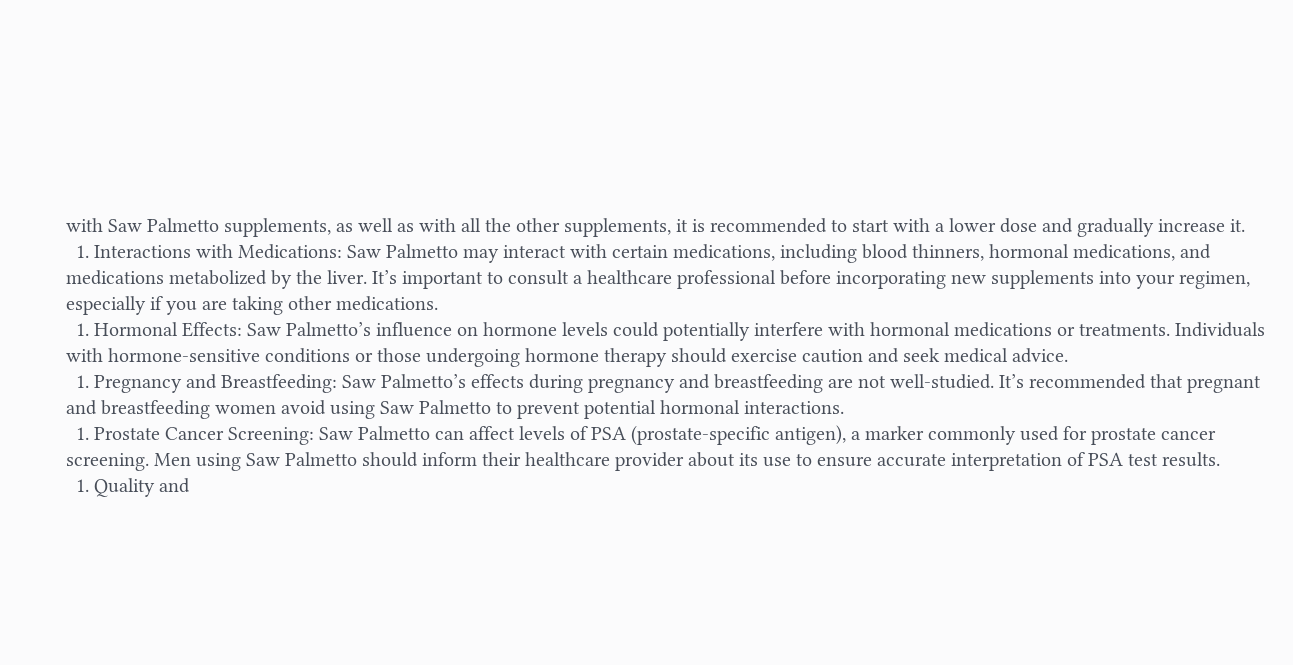with Saw Palmetto supplements, as well as with all the other supplements, it is recommended to start with a lower dose and gradually increase it.
  1. Interactions with Medications: Saw Palmetto may interact with certain medications, including blood thinners, hormonal medications, and medications metabolized by the liver. It’s important to consult a healthcare professional before incorporating new supplements into your regimen, especially if you are taking other medications.
  1. Hormonal Effects: Saw Palmetto’s influence on hormone levels could potentially interfere with hormonal medications or treatments. Individuals with hormone-sensitive conditions or those undergoing hormone therapy should exercise caution and seek medical advice.
  1. Pregnancy and Breastfeeding: Saw Palmetto’s effects during pregnancy and breastfeeding are not well-studied. It’s recommended that pregnant and breastfeeding women avoid using Saw Palmetto to prevent potential hormonal interactions.
  1. Prostate Cancer Screening: Saw Palmetto can affect levels of PSA (prostate-specific antigen), a marker commonly used for prostate cancer screening. Men using Saw Palmetto should inform their healthcare provider about its use to ensure accurate interpretation of PSA test results.
  1. Quality and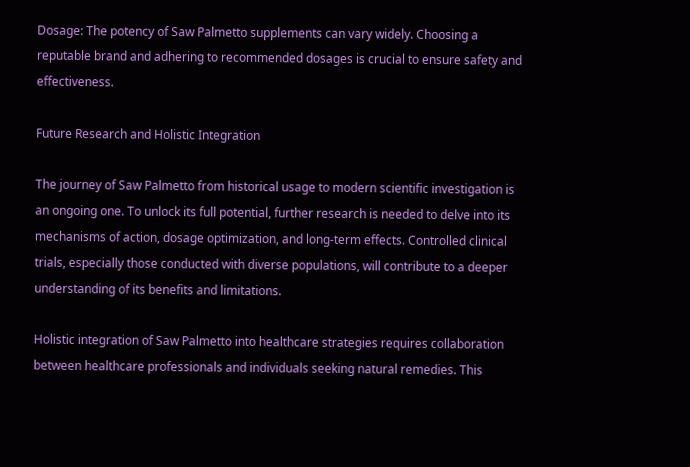Dosage: The potency of Saw Palmetto supplements can vary widely. Choosing a reputable brand and adhering to recommended dosages is crucial to ensure safety and effectiveness.

Future Research and Holistic Integration

The journey of Saw Palmetto from historical usage to modern scientific investigation is an ongoing one. To unlock its full potential, further research is needed to delve into its mechanisms of action, dosage optimization, and long-term effects. Controlled clinical trials, especially those conducted with diverse populations, will contribute to a deeper understanding of its benefits and limitations.

Holistic integration of Saw Palmetto into healthcare strategies requires collaboration between healthcare professionals and individuals seeking natural remedies. This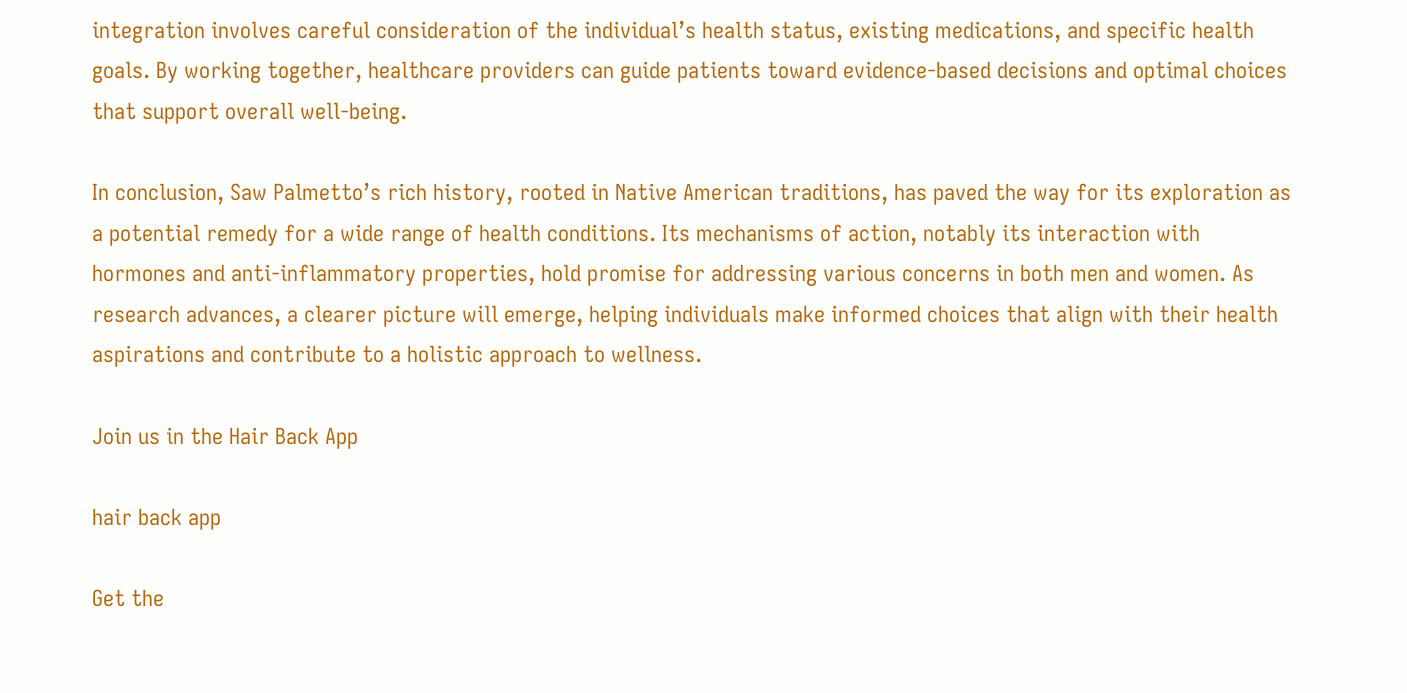integration involves careful consideration of the individual’s health status, existing medications, and specific health goals. By working together, healthcare providers can guide patients toward evidence-based decisions and optimal choices that support overall well-being.

In conclusion, Saw Palmetto’s rich history, rooted in Native American traditions, has paved the way for its exploration as a potential remedy for a wide range of health conditions. Its mechanisms of action, notably its interaction with hormones and anti-inflammatory properties, hold promise for addressing various concerns in both men and women. As research advances, a clearer picture will emerge, helping individuals make informed choices that align with their health aspirations and contribute to a holistic approach to wellness.

Join us in the Hair Back App

hair back app

Get the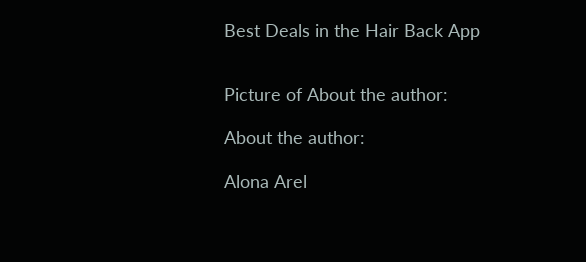Best Deals in the Hair Back App


Picture of About the author:

About the author:

Alona Arel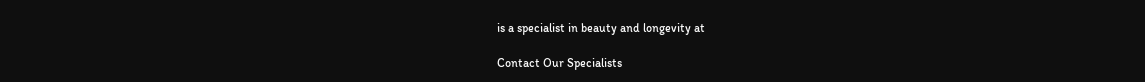is a specialist in beauty and longevity at

Contact Our Specialists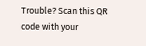Trouble? Scan this QR code with your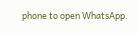phone to open WhatsApp.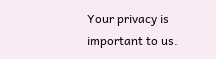Your privacy is important to us.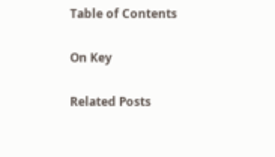Table of Contents

On Key

Related Posts